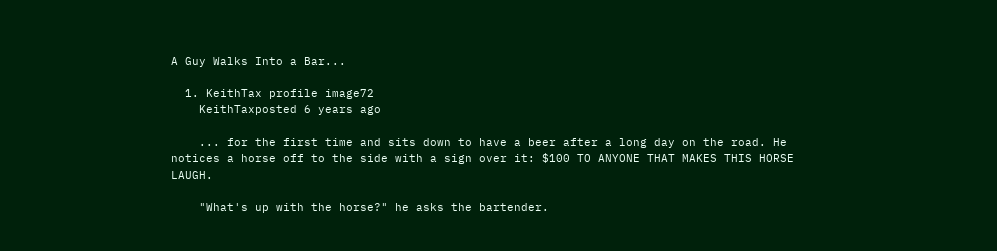A Guy Walks Into a Bar...

  1. KeithTax profile image72
    KeithTaxposted 6 years ago

    ... for the first time and sits down to have a beer after a long day on the road. He notices a horse off to the side with a sign over it: $100 TO ANYONE THAT MAKES THIS HORSE LAUGH.

    "What's up with the horse?" he asks the bartender.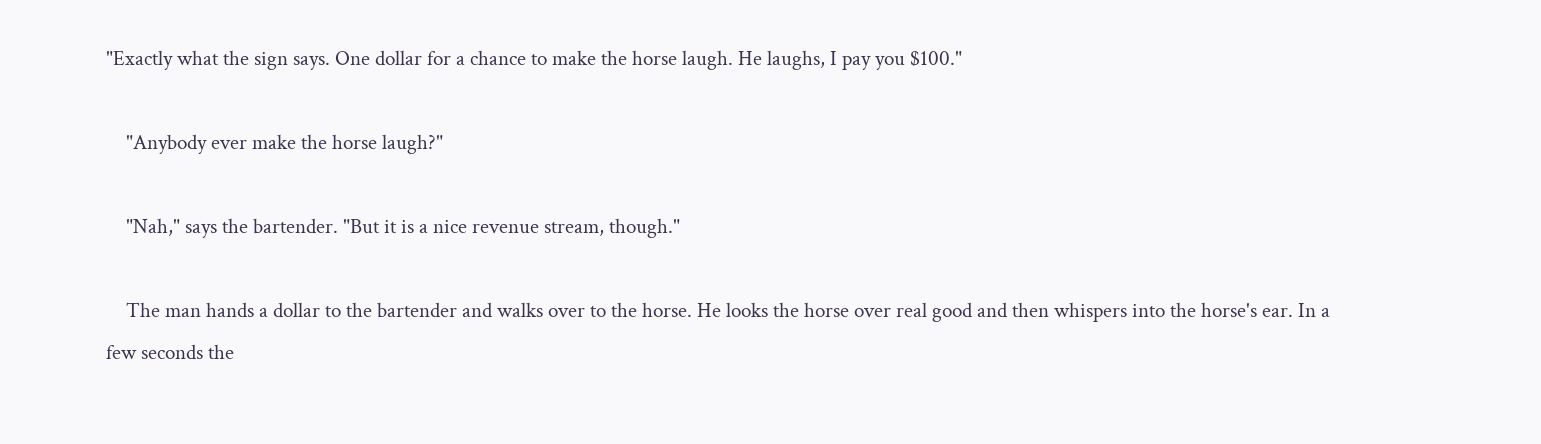"Exactly what the sign says. One dollar for a chance to make the horse laugh. He laughs, I pay you $100."

    "Anybody ever make the horse laugh?"

    "Nah," says the bartender. "But it is a nice revenue stream, though."

    The man hands a dollar to the bartender and walks over to the horse. He looks the horse over real good and then whispers into the horse's ear. In a few seconds the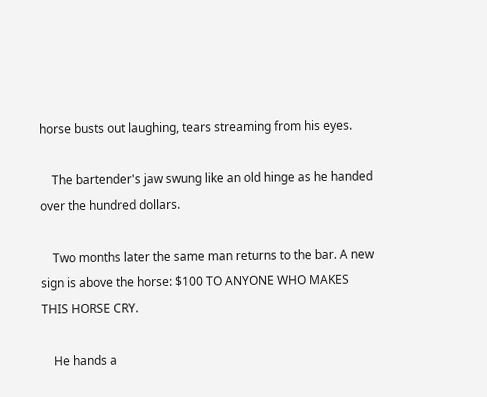horse busts out laughing, tears streaming from his eyes.

    The bartender's jaw swung like an old hinge as he handed over the hundred dollars.

    Two months later the same man returns to the bar. A new sign is above the horse: $100 TO ANYONE WHO MAKES THIS HORSE CRY.

    He hands a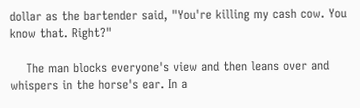dollar as the bartender said, "You're killing my cash cow. You know that. Right?"

    The man blocks everyone's view and then leans over and whispers in the horse's ear. In a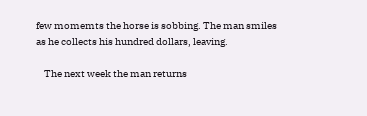few momemts the horse is sobbing. The man smiles as he collects his hundred dollars, leaving.

    The next week the man returns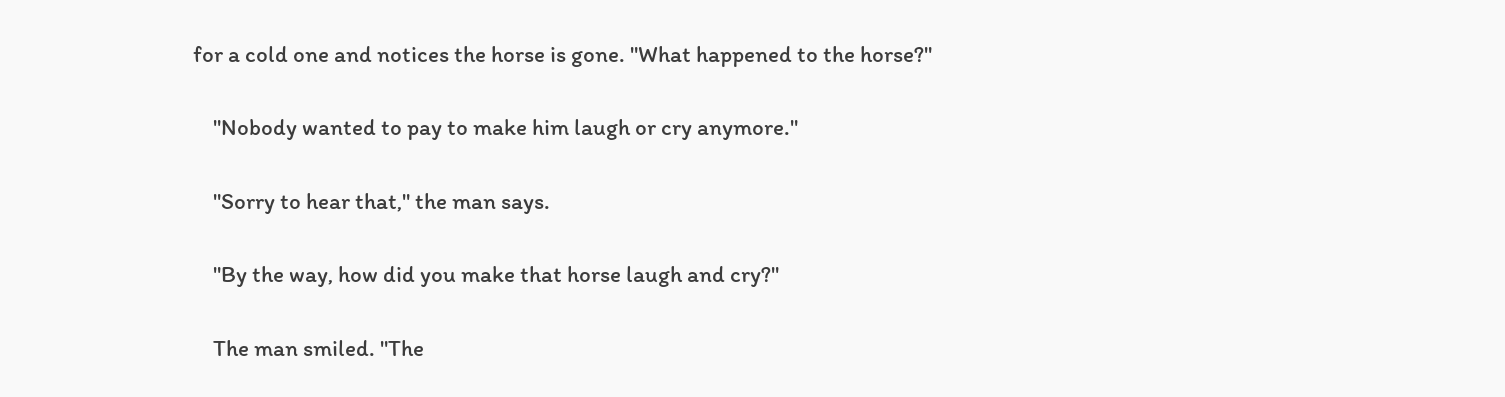for a cold one and notices the horse is gone. "What happened to the horse?"

    "Nobody wanted to pay to make him laugh or cry anymore."

    "Sorry to hear that," the man says.

    "By the way, how did you make that horse laugh and cry?"

    The man smiled. "The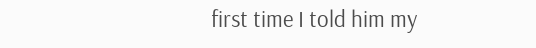first time I told him my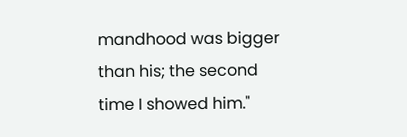mandhood was bigger than his; the second time I showed him."